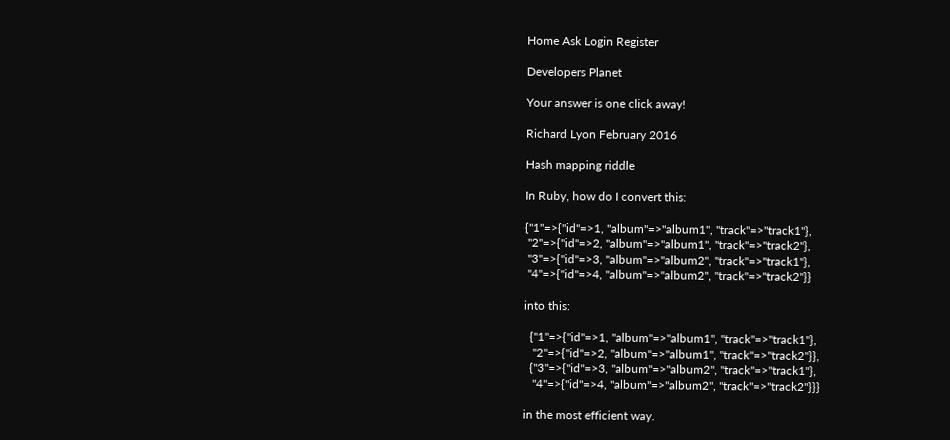Home Ask Login Register

Developers Planet

Your answer is one click away!

Richard Lyon February 2016

Hash mapping riddle

In Ruby, how do I convert this:

{"1"=>{"id"=>1, "album"=>"album1", "track"=>"track1"},
 "2"=>{"id"=>2, "album"=>"album1", "track"=>"track2"},
 "3"=>{"id"=>3, "album"=>"album2", "track"=>"track1"},
 "4"=>{"id"=>4, "album"=>"album2", "track"=>"track2"}}

into this:

  {"1"=>{"id"=>1, "album"=>"album1", "track"=>"track1"},
   "2"=>{"id"=>2, "album"=>"album1", "track"=>"track2"}},
  {"3"=>{"id"=>3, "album"=>"album2", "track"=>"track1"},
   "4"=>{"id"=>4, "album"=>"album2", "track"=>"track2"}}}

in the most efficient way.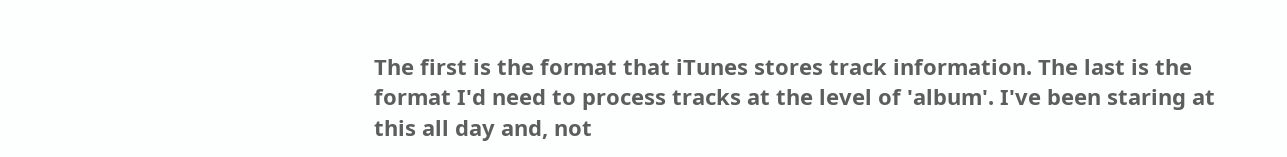The first is the format that iTunes stores track information. The last is the format I'd need to process tracks at the level of 'album'. I've been staring at this all day and, not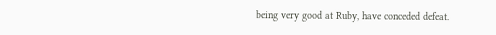being very good at Ruby, have conceded defeat.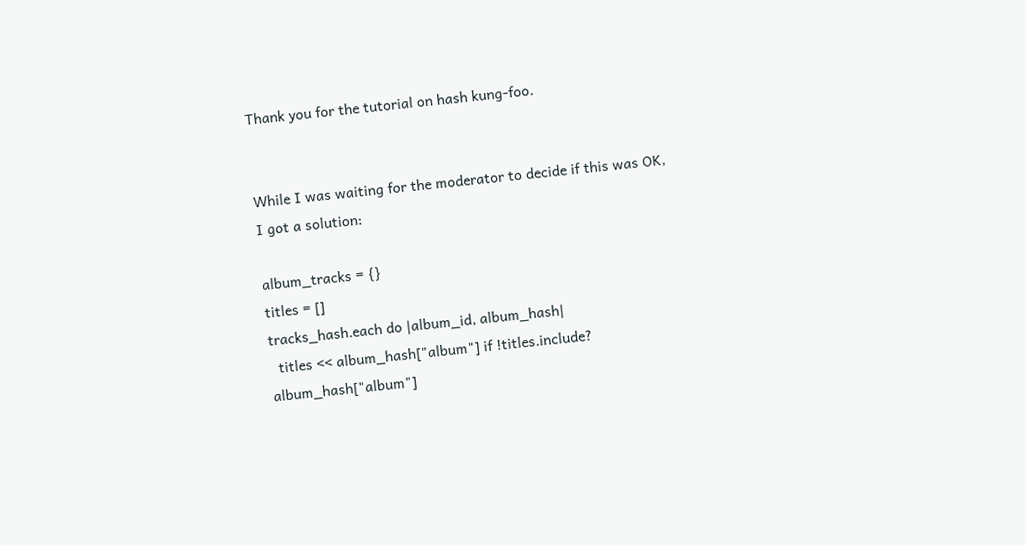Thank you for the tutorial on hash kung-foo.


While I was waiting for the moderator to decide if this was OK, I got a solution:

album_tracks = {}
titles = []
tracks_hash.each do |album_id, album_hash|
  titles << album_hash["album"] if !titles.include? album_hash["album"]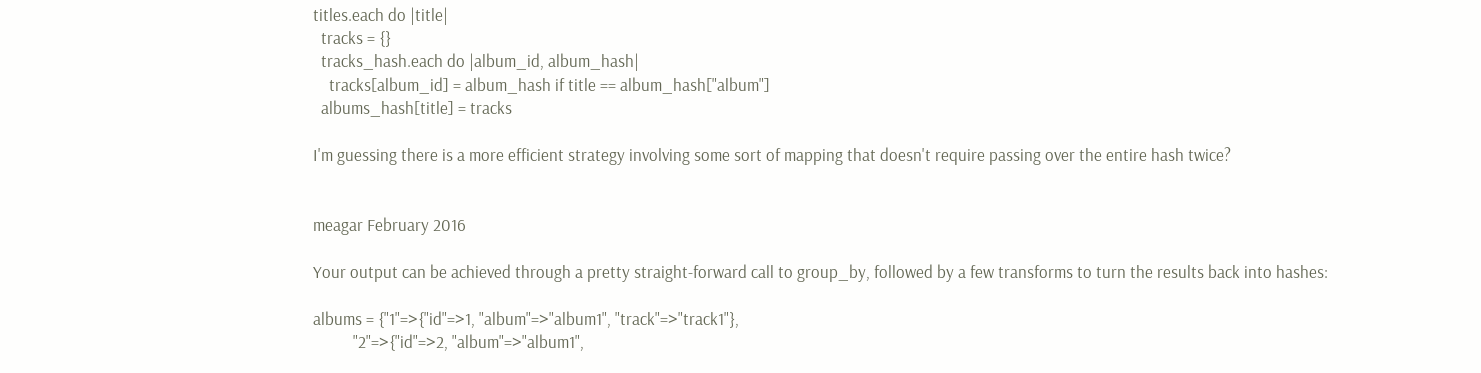titles.each do |title|
  tracks = {}
  tracks_hash.each do |album_id, album_hash|
    tracks[album_id] = album_hash if title == album_hash["album"]
  albums_hash[title] = tracks

I'm guessing there is a more efficient strategy involving some sort of mapping that doesn't require passing over the entire hash twice?


meagar February 2016

Your output can be achieved through a pretty straight-forward call to group_by, followed by a few transforms to turn the results back into hashes:

albums = {"1"=>{"id"=>1, "album"=>"album1", "track"=>"track1"},
          "2"=>{"id"=>2, "album"=>"album1",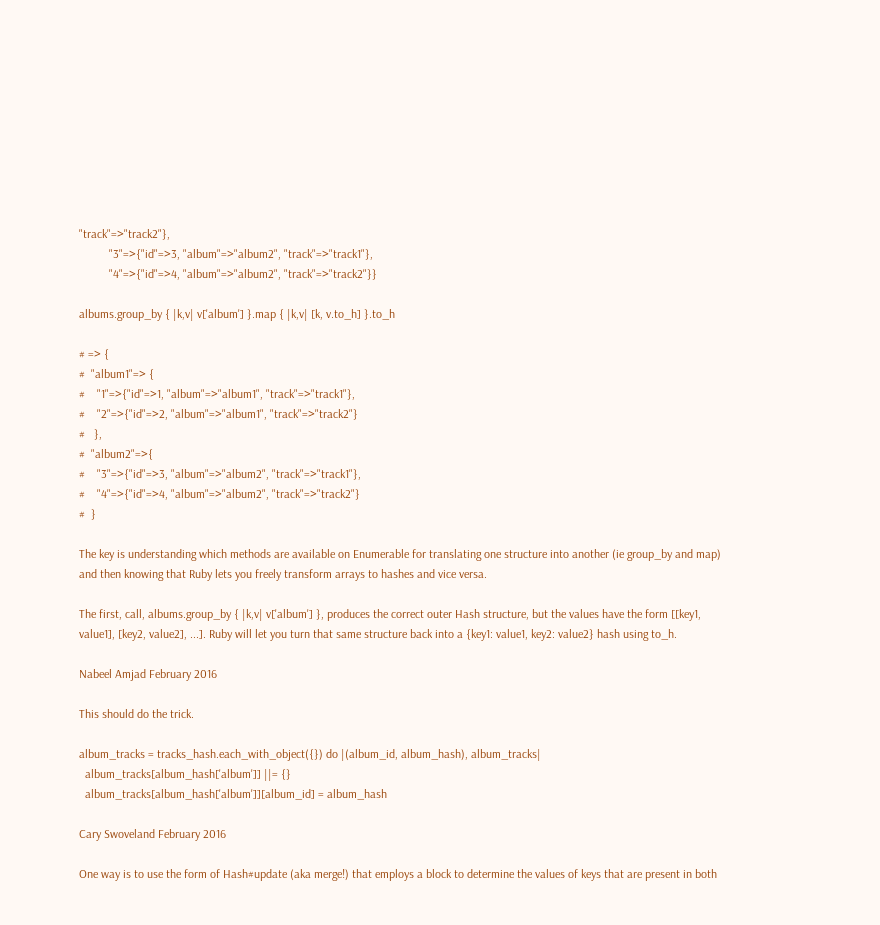"track"=>"track2"},
          "3"=>{"id"=>3, "album"=>"album2", "track"=>"track1"},
          "4"=>{"id"=>4, "album"=>"album2", "track"=>"track2"}}

albums.group_by { |k,v| v['album'] }.map { |k,v| [k, v.to_h] }.to_h

# => {
#  "album1"=> {
#    "1"=>{"id"=>1, "album"=>"album1", "track"=>"track1"},
#    "2"=>{"id"=>2, "album"=>"album1", "track"=>"track2"}
#   },
#  "album2"=>{
#    "3"=>{"id"=>3, "album"=>"album2", "track"=>"track1"},
#    "4"=>{"id"=>4, "album"=>"album2", "track"=>"track2"}
#  }

The key is understanding which methods are available on Enumerable for translating one structure into another (ie group_by and map) and then knowing that Ruby lets you freely transform arrays to hashes and vice versa.

The first, call, albums.group_by { |k,v| v['album'] }, produces the correct outer Hash structure, but the values have the form [[key1, value1], [key2, value2], ...]. Ruby will let you turn that same structure back into a {key1: value1, key2: value2} hash using to_h.

Nabeel Amjad February 2016

This should do the trick.

album_tracks = tracks_hash.each_with_object({}) do |(album_id, album_hash), album_tracks|
  album_tracks[album_hash['album']] ||= {}
  album_tracks[album_hash['album']][album_id] = album_hash

Cary Swoveland February 2016

One way is to use the form of Hash#update (aka merge!) that employs a block to determine the values of keys that are present in both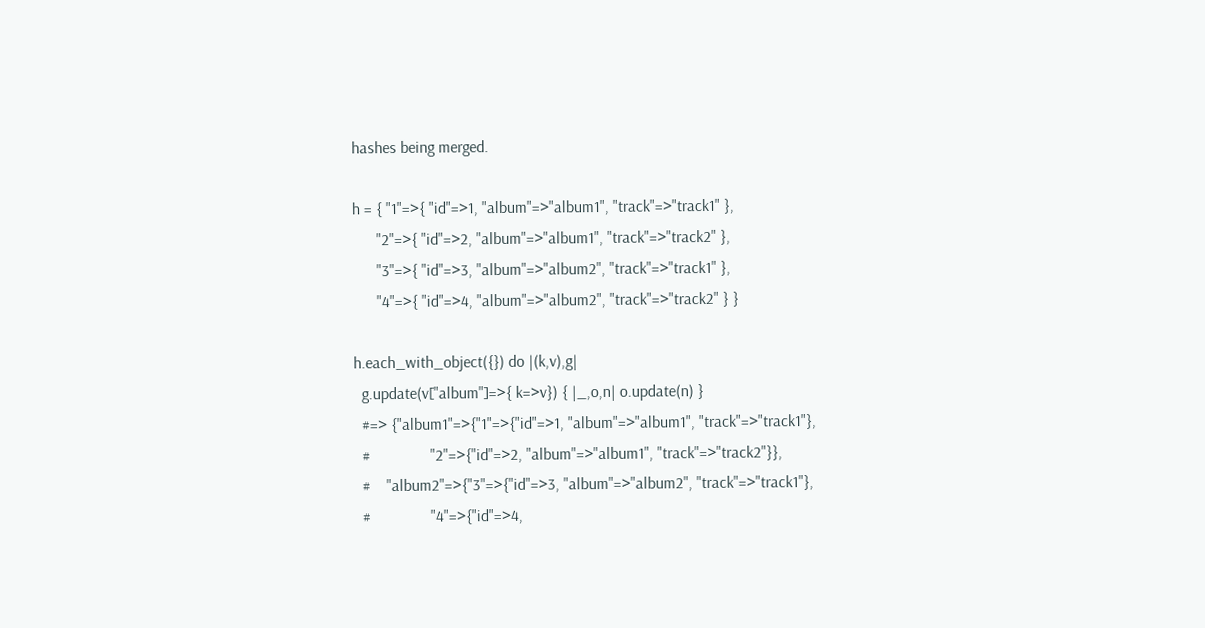hashes being merged.

h = { "1"=>{ "id"=>1, "album"=>"album1", "track"=>"track1" },
      "2"=>{ "id"=>2, "album"=>"album1", "track"=>"track2" },
      "3"=>{ "id"=>3, "album"=>"album2", "track"=>"track1" },
      "4"=>{ "id"=>4, "album"=>"album2", "track"=>"track2" } }

h.each_with_object({}) do |(k,v),g|
  g.update(v["album"]=>{ k=>v}) { |_,o,n| o.update(n) }
  #=> {"album1"=>{"1"=>{"id"=>1, "album"=>"album1", "track"=>"track1"},
  #               "2"=>{"id"=>2, "album"=>"album1", "track"=>"track2"}},
  #    "album2"=>{"3"=>{"id"=>3, "album"=>"album2", "track"=>"track1"},
  #               "4"=>{"id"=>4,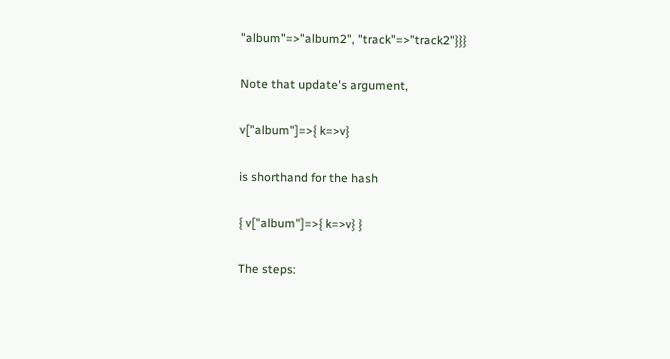"album"=>"album2", "track"=>"track2"}}}

Note that update's argument,

v["album"]=>{ k=>v}

is shorthand for the hash

{ v["album"]=>{ k=>v} }

The steps: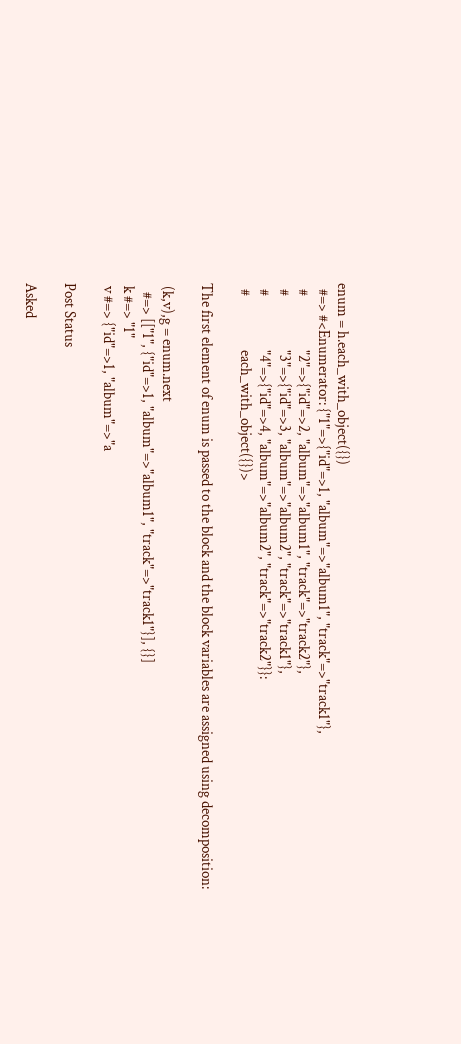enum = h.each_with_object({})
  #=> #<Enumerator: {"1"=>{"id"=>1, "album"=>"album1", "track"=>"track1"},
  #                  "2"=>{"id"=>2, "album"=>"album1", "track"=>"track2"},
  #                  "3"=>{"id"=>3, "album"=>"album2", "track"=>"track1"},
  #                  "4"=>{"id"=>4, "album"=>"album2", "track"=>"track2"}}:
  #                  each_with_object({})>

The first element of enum is passed to the block and the block variables are assigned using decomposition:

 (k,v),g = enum.next
   #=> [["1", {"id"=>1, "album"=>"album1", "track"=>"track1"}], {}]
 k #=> "1"
 v #=> {"id"=>1, "album"=>"a

Post Status

Asked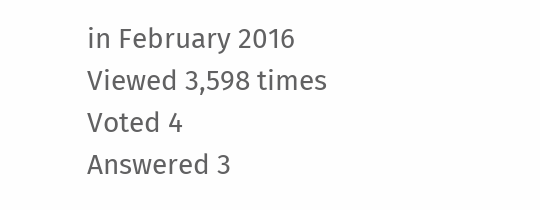in February 2016
Viewed 3,598 times
Voted 4
Answered 3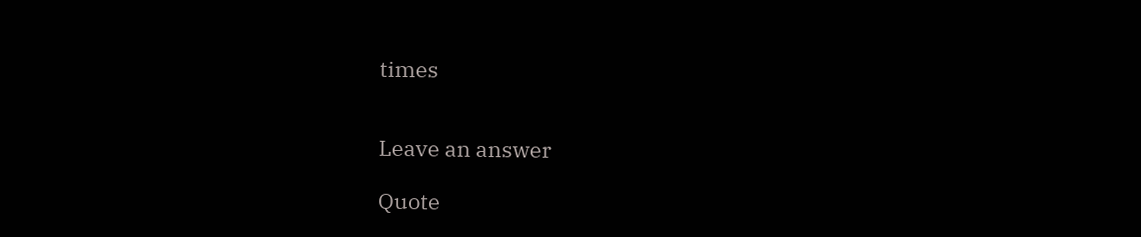times


Leave an answer

Quote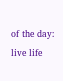of the day: live life